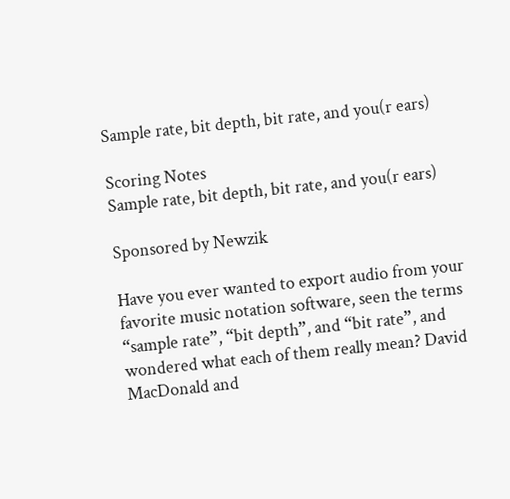Sample rate, bit depth, bit rate, and you(r ears)

Scoring Notes
Sample rate, bit depth, bit rate, and you(r ears)

Sponsored by Newzik

Have you ever wanted to export audio from your favorite music notation software, seen the terms “sample rate”, “bit depth”, and “bit rate”, and wondered what each of them really mean? David MacDonald and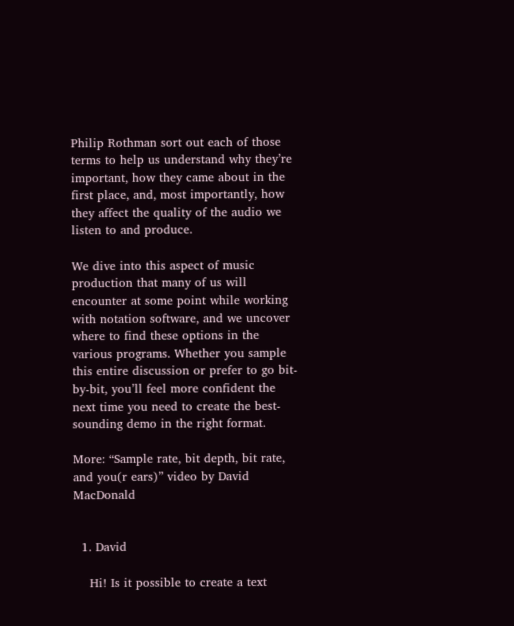Philip Rothman sort out each of those terms to help us understand why they’re important, how they came about in the first place, and, most importantly, how they affect the quality of the audio we listen to and produce.

We dive into this aspect of music production that many of us will encounter at some point while working with notation software, and we uncover where to find these options in the various programs. Whether you sample this entire discussion or prefer to go bit-by-bit, you’ll feel more confident the next time you need to create the best-sounding demo in the right format.

More: “Sample rate, bit depth, bit rate, and you(r ears)” video by David MacDonald


  1. David

    Hi! Is it possible to create a text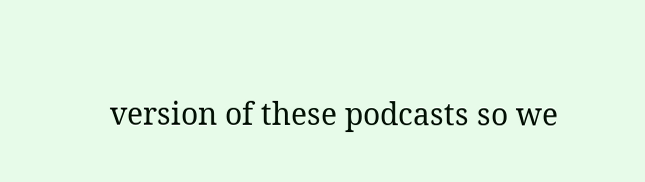version of these podcasts so we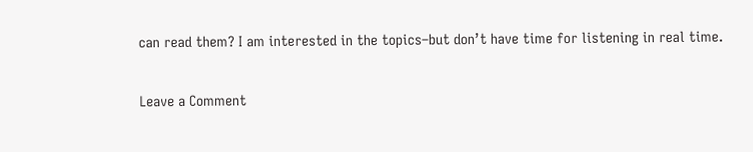can read them? I am interested in the topics–but don’t have time for listening in real time.

Leave a Comment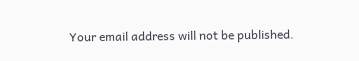Your email address will not be published.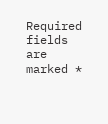Required fields are marked *